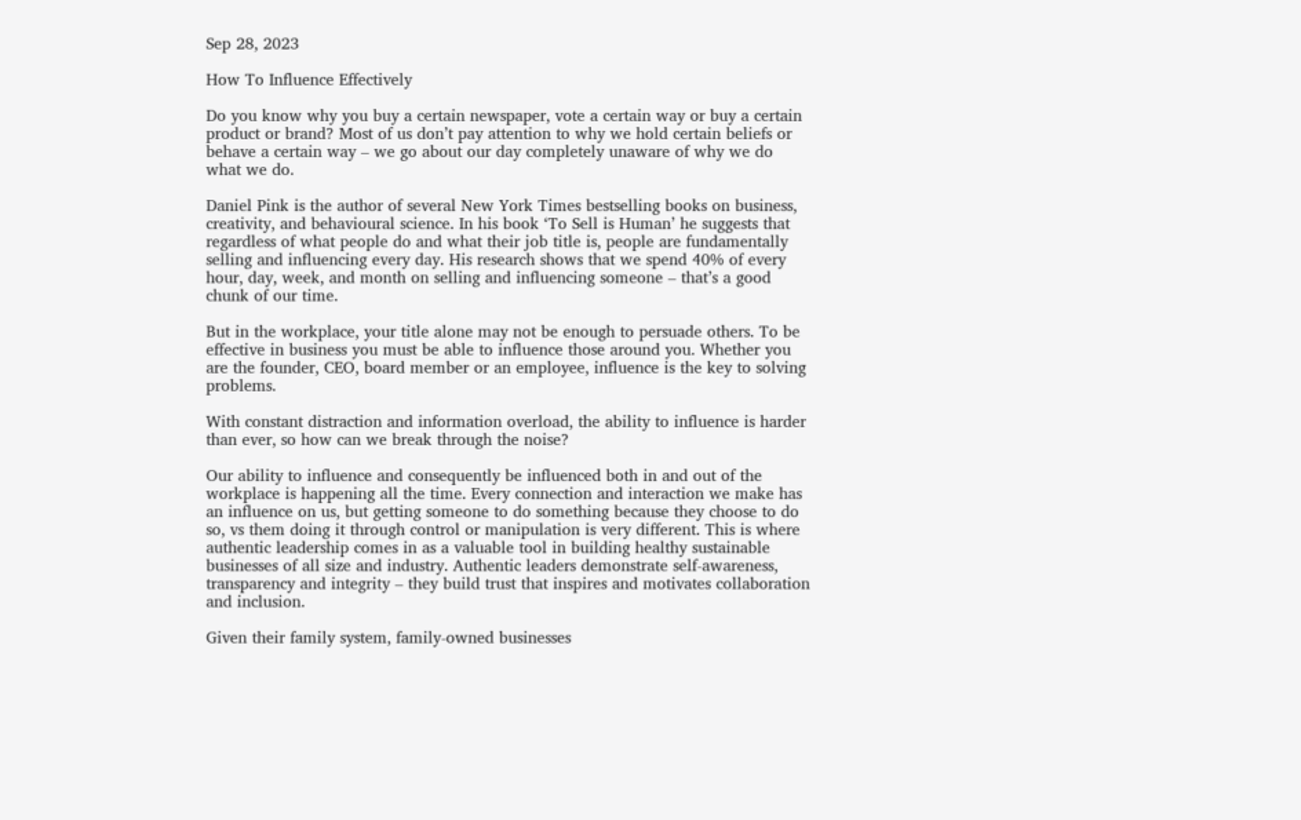Sep 28, 2023

How To Influence Effectively

Do you know why you buy a certain newspaper, vote a certain way or buy a certain product or brand? Most of us don’t pay attention to why we hold certain beliefs or behave a certain way – we go about our day completely unaware of why we do what we do.

Daniel Pink is the author of several New York Times bestselling books on business, creativity, and behavioural science. In his book ‘To Sell is Human’ he suggests that regardless of what people do and what their job title is, people are fundamentally selling and influencing every day. His research shows that we spend 40% of every hour, day, week, and month on selling and influencing someone – that’s a good chunk of our time.

But in the workplace, your title alone may not be enough to persuade others. To be effective in business you must be able to influence those around you. Whether you are the founder, CEO, board member or an employee, influence is the key to solving problems.

With constant distraction and information overload, the ability to influence is harder than ever, so how can we break through the noise?

Our ability to influence and consequently be influenced both in and out of the workplace is happening all the time. Every connection and interaction we make has an influence on us, but getting someone to do something because they choose to do so, vs them doing it through control or manipulation is very different. This is where authentic leadership comes in as a valuable tool in building healthy sustainable businesses of all size and industry. Authentic leaders demonstrate self-awareness, transparency and integrity – they build trust that inspires and motivates collaboration and inclusion.

Given their family system, family-owned businesses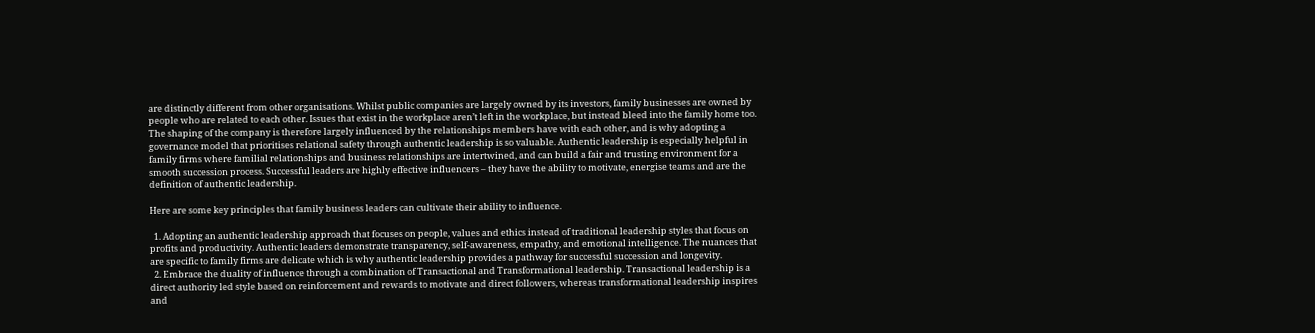are distinctly different from other organisations. Whilst public companies are largely owned by its investors, family businesses are owned by people who are related to each other. Issues that exist in the workplace aren’t left in the workplace, but instead bleed into the family home too. The shaping of the company is therefore largely influenced by the relationships members have with each other, and is why adopting a governance model that prioritises relational safety through authentic leadership is so valuable. Authentic leadership is especially helpful in family firms where familial relationships and business relationships are intertwined, and can build a fair and trusting environment for a smooth succession process. Successful leaders are highly effective influencers – they have the ability to motivate, energise teams and are the definition of authentic leadership.

Here are some key principles that family business leaders can cultivate their ability to influence.

  1. Adopting an authentic leadership approach that focuses on people, values and ethics instead of traditional leadership styles that focus on profits and productivity. Authentic leaders demonstrate transparency, self-awareness, empathy, and emotional intelligence. The nuances that are specific to family firms are delicate which is why authentic leadership provides a pathway for successful succession and longevity.
  2. Embrace the duality of influence through a combination of Transactional and Transformational leadership. Transactional leadership is a direct authority led style based on reinforcement and rewards to motivate and direct followers, whereas transformational leadership inspires and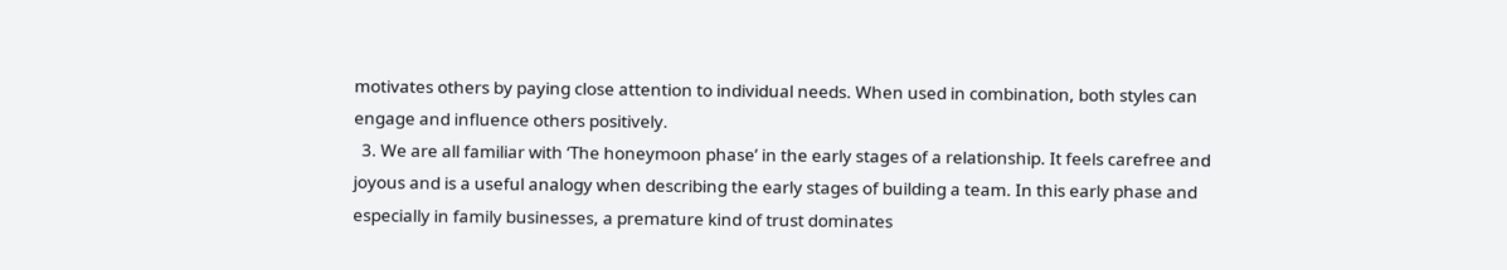motivates others by paying close attention to individual needs. When used in combination, both styles can engage and influence others positively.
  3. We are all familiar with ‘The honeymoon phase’ in the early stages of a relationship. It feels carefree and joyous and is a useful analogy when describing the early stages of building a team. In this early phase and especially in family businesses, a premature kind of trust dominates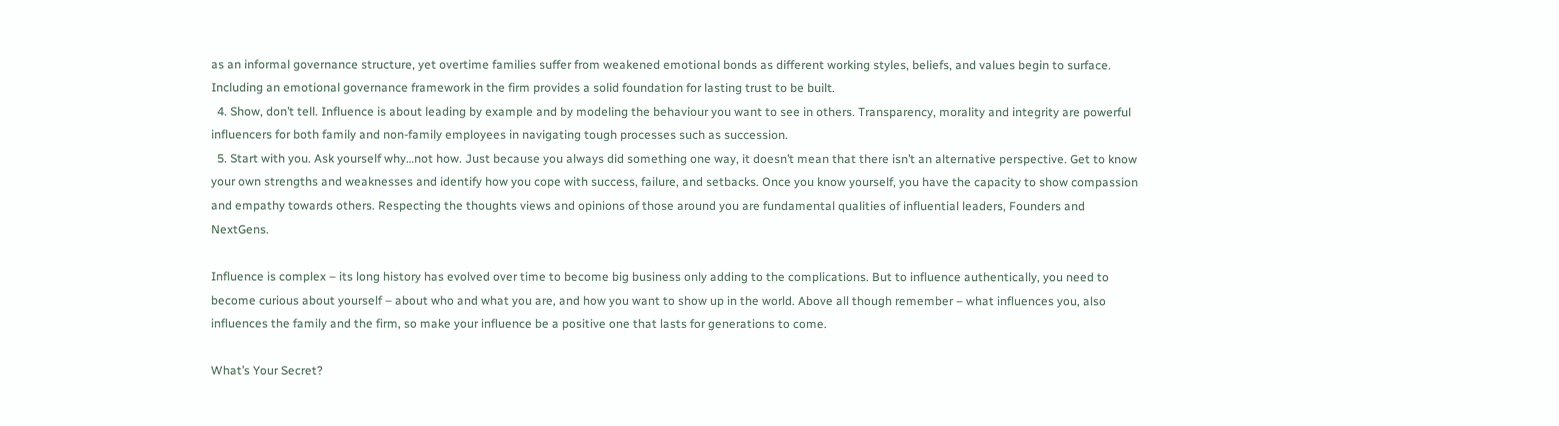as an informal governance structure, yet overtime families suffer from weakened emotional bonds as different working styles, beliefs, and values begin to surface. Including an emotional governance framework in the firm provides a solid foundation for lasting trust to be built.
  4. Show, don’t tell. Influence is about leading by example and by modeling the behaviour you want to see in others. Transparency, morality and integrity are powerful influencers for both family and non-family employees in navigating tough processes such as succession.
  5. Start with you. Ask yourself why…not how. Just because you always did something one way, it doesn’t mean that there isn’t an alternative perspective. Get to know your own strengths and weaknesses and identify how you cope with success, failure, and setbacks. Once you know yourself, you have the capacity to show compassion and empathy towards others. Respecting the thoughts views and opinions of those around you are fundamental qualities of influential leaders, Founders and NextGens.

Influence is complex – its long history has evolved over time to become big business only adding to the complications. But to influence authentically, you need to become curious about yourself – about who and what you are, and how you want to show up in the world. Above all though remember – what influences you, also influences the family and the firm, so make your influence be a positive one that lasts for generations to come.

What’s Your Secret?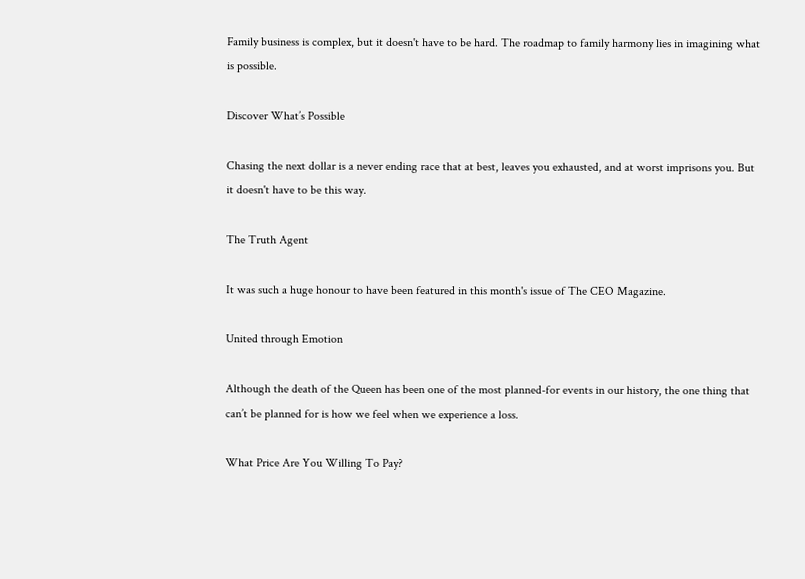Family business is complex, but it doesn't have to be hard. The roadmap to family harmony lies in imagining what is possible.

Discover What’s Possible

Chasing the next dollar is a never ending race that at best, leaves you exhausted, and at worst imprisons you. But it doesn't have to be this way.

The Truth Agent

It was such a huge honour to have been featured in this month's issue of The CEO Magazine.

United through Emotion

Although the death of the Queen has been one of the most planned-for events in our history, the one thing that can’t be planned for is how we feel when we experience a loss.

What Price Are You Willing To Pay?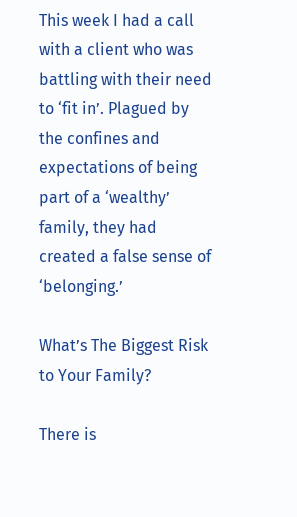This week I had a call with a client who was battling with their need to ‘fit in’. Plagued by the confines and expectations of being part of a ‘wealthy’ family, they had created a false sense of ‘belonging.’

What’s The Biggest Risk to Your Family?

There is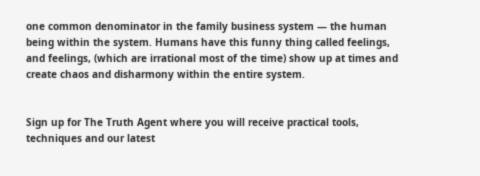one common denominator in the family business system — the human being within the system. Humans have this funny thing called feelings, and feelings, (which are irrational most of the time) show up at times and create chaos and disharmony within the entire system.


Sign up for The Truth Agent where you will receive practical tools, techniques and our latest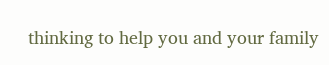thinking to help you and your family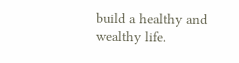build a healthy and wealthy life.